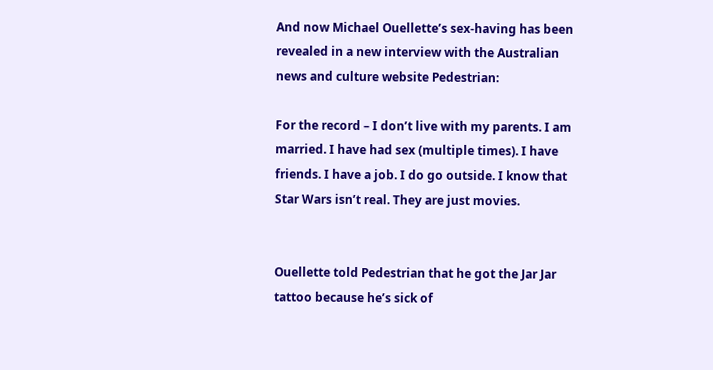And now Michael Ouellette’s sex-having has been revealed in a new interview with the Australian news and culture website Pedestrian:

For the record – I don’t live with my parents. I am married. I have had sex (multiple times). I have friends. I have a job. I do go outside. I know that Star Wars isn’t real. They are just movies.


Ouellette told Pedestrian that he got the Jar Jar tattoo because he’s sick of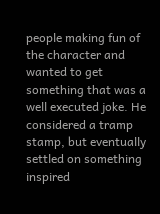people making fun of the character and wanted to get something that was a well executed joke. He considered a tramp stamp, but eventually settled on something inspired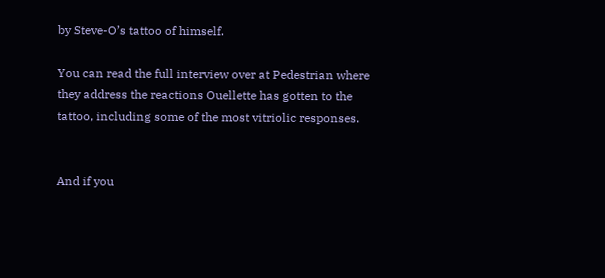by Steve-O’s tattoo of himself.

You can read the full interview over at Pedestrian where they address the reactions Ouellette has gotten to the tattoo, including some of the most vitriolic responses.


And if you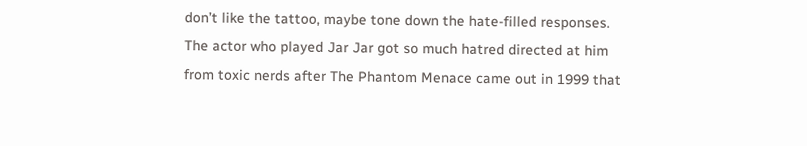don’t like the tattoo, maybe tone down the hate-filled responses. The actor who played Jar Jar got so much hatred directed at him from toxic nerds after The Phantom Menace came out in 1999 that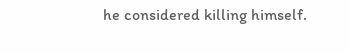he considered killing himself.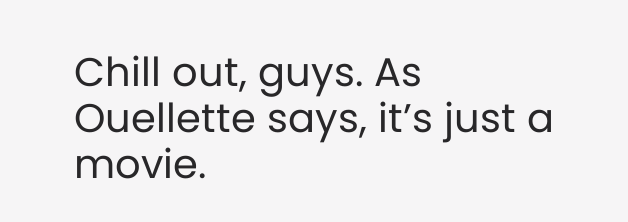Chill out, guys. As Ouellette says, it’s just a movie.